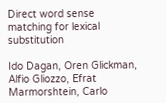Direct word sense matching for lexical substitution

Ido Dagan, Oren Glickman, Alfio Gliozzo, Efrat Marmorshtein, Carlo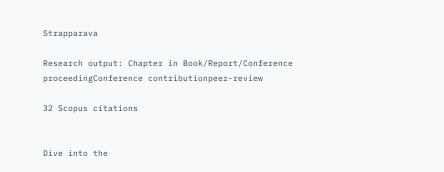Strapparava

Research output: Chapter in Book/Report/Conference proceedingConference contributionpeer-review

32 Scopus citations


Dive into the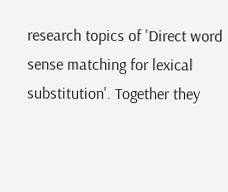research topics of 'Direct word sense matching for lexical substitution'. Together they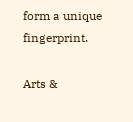form a unique fingerprint.

Arts &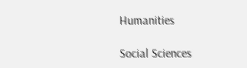Humanities

Social Sciences